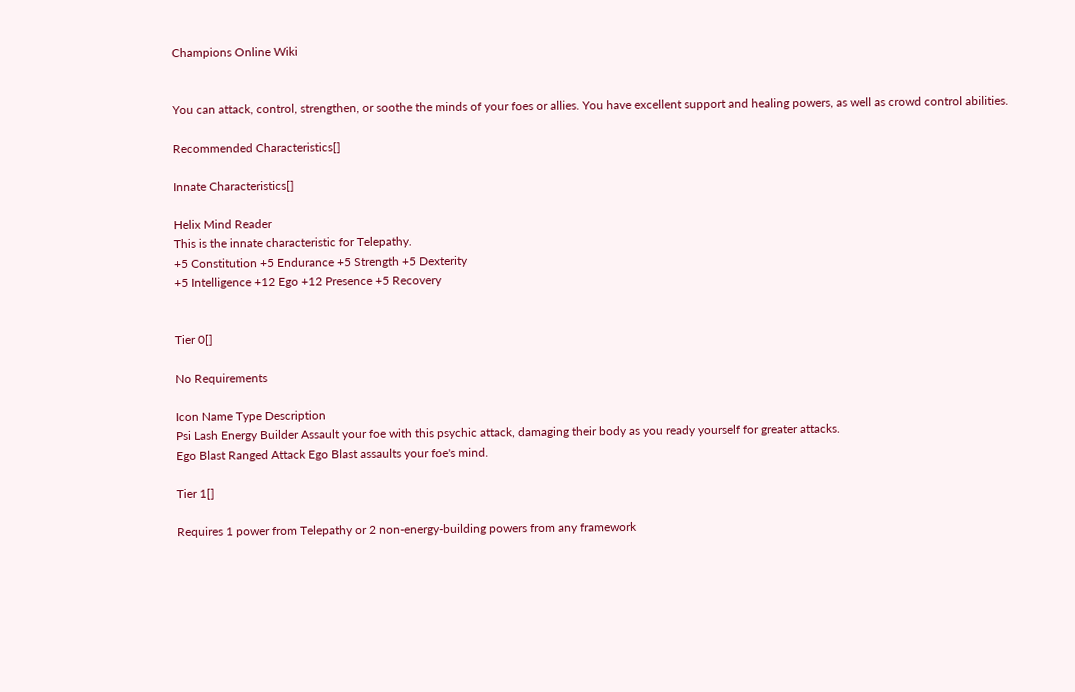Champions Online Wiki


You can attack, control, strengthen, or soothe the minds of your foes or allies. You have excellent support and healing powers, as well as crowd control abilities.

Recommended Characteristics[]

Innate Characteristics[]

Helix Mind Reader
This is the innate characteristic for Telepathy.
+5 Constitution +5 Endurance +5 Strength +5 Dexterity
+5 Intelligence +12 Ego +12 Presence +5 Recovery


Tier 0[]

No Requirements

Icon Name Type Description
Psi Lash Energy Builder Assault your foe with this psychic attack, damaging their body as you ready yourself for greater attacks.
Ego Blast Ranged Attack Ego Blast assaults your foe's mind.

Tier 1[]

Requires 1 power from Telepathy or 2 non-energy-building powers from any framework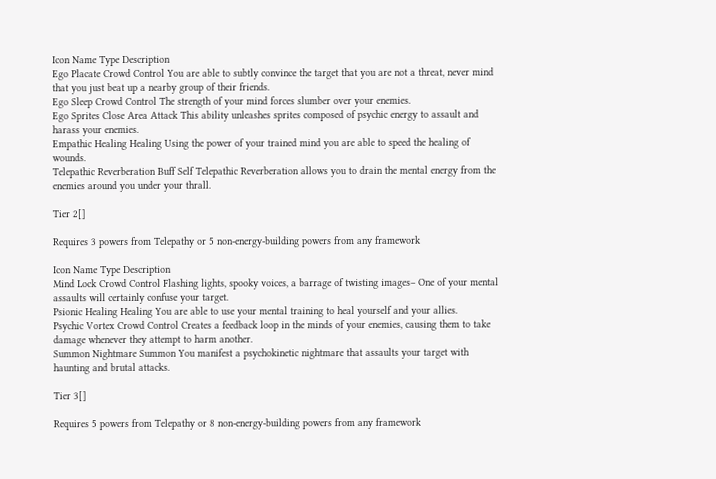Icon Name Type Description
Ego Placate Crowd Control You are able to subtly convince the target that you are not a threat, never mind that you just beat up a nearby group of their friends.
Ego Sleep Crowd Control The strength of your mind forces slumber over your enemies.
Ego Sprites Close Area Attack This ability unleashes sprites composed of psychic energy to assault and harass your enemies.
Empathic Healing Healing Using the power of your trained mind you are able to speed the healing of wounds.
Telepathic Reverberation Buff Self Telepathic Reverberation allows you to drain the mental energy from the enemies around you under your thrall.

Tier 2[]

Requires 3 powers from Telepathy or 5 non-energy-building powers from any framework

Icon Name Type Description
Mind Lock Crowd Control Flashing lights, spooky voices, a barrage of twisting images– One of your mental assaults will certainly confuse your target.
Psionic Healing Healing You are able to use your mental training to heal yourself and your allies.
Psychic Vortex Crowd Control Creates a feedback loop in the minds of your enemies, causing them to take damage whenever they attempt to harm another.
Summon Nightmare Summon You manifest a psychokinetic nightmare that assaults your target with haunting and brutal attacks.

Tier 3[]

Requires 5 powers from Telepathy or 8 non-energy-building powers from any framework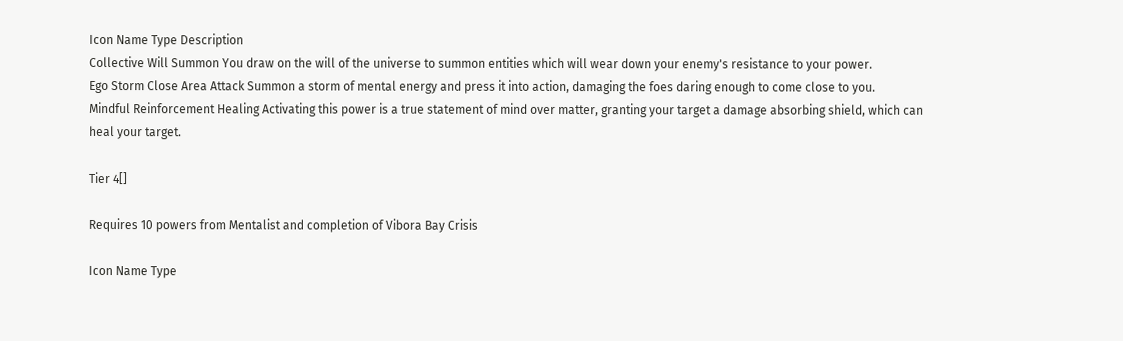Icon Name Type Description
Collective Will Summon You draw on the will of the universe to summon entities which will wear down your enemy's resistance to your power.
Ego Storm Close Area Attack Summon a storm of mental energy and press it into action, damaging the foes daring enough to come close to you.
Mindful Reinforcement Healing Activating this power is a true statement of mind over matter, granting your target a damage absorbing shield, which can heal your target.

Tier 4[]

Requires 10 powers from Mentalist and completion of Vibora Bay Crisis

Icon Name Type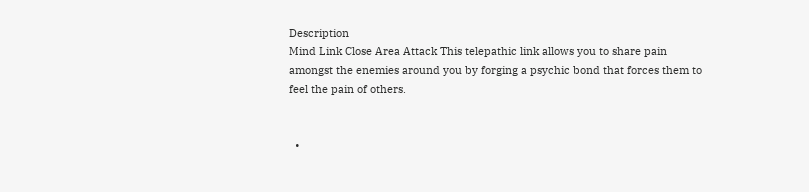Description
Mind Link Close Area Attack This telepathic link allows you to share pain amongst the enemies around you by forging a psychic bond that forces them to feel the pain of others.


  •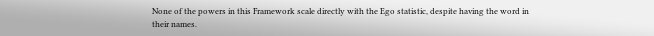None of the powers in this Framework scale directly with the Ego statistic, despite having the word in their names.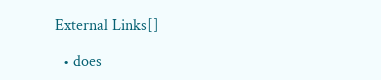External Links[]

  • does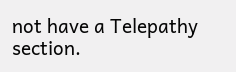not have a Telepathy section.